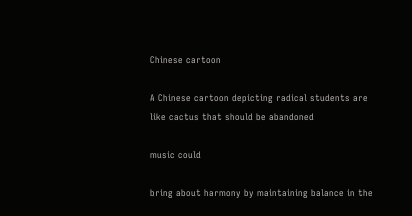Chinese cartoon

A Chinese cartoon depicting radical students are like cactus that should be abandoned

music could

bring about harmony by maintaining balance in the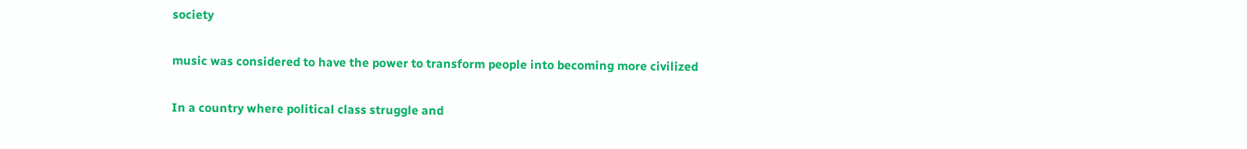society

music was considered to have the power to transform people into becoming more civilized

In a country where political class struggle and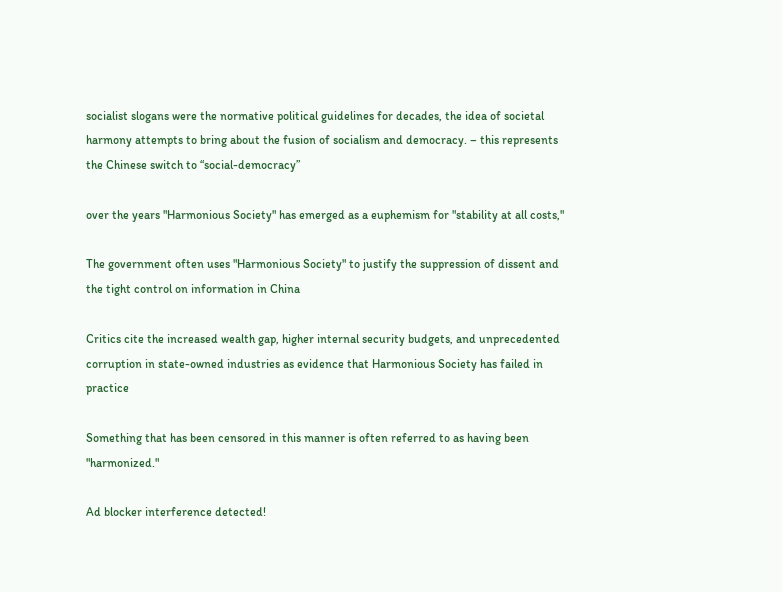socialist slogans were the normative political guidelines for decades, the idea of societal harmony attempts to bring about the fusion of socialism and democracy. – this represents the Chinese switch to “social-democracy”

over the years "Harmonious Society" has emerged as a euphemism for "stability at all costs,"

The government often uses "Harmonious Society" to justify the suppression of dissent and the tight control on information in China

Critics cite the increased wealth gap, higher internal security budgets, and unprecedented corruption in state-owned industries as evidence that Harmonious Society has failed in practice

Something that has been censored in this manner is often referred to as having been "harmonized."

Ad blocker interference detected!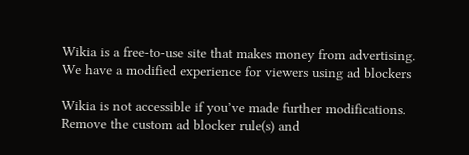Wikia is a free-to-use site that makes money from advertising. We have a modified experience for viewers using ad blockers

Wikia is not accessible if you’ve made further modifications. Remove the custom ad blocker rule(s) and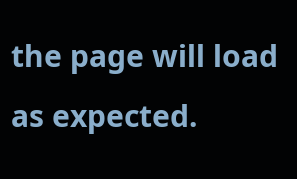the page will load as expected.